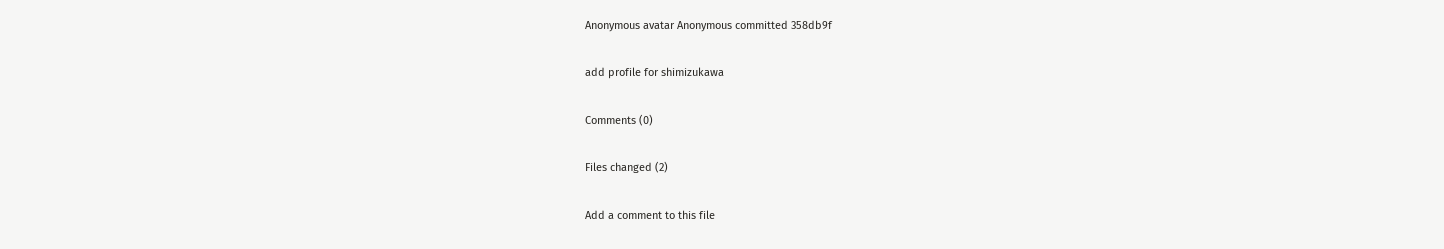Anonymous avatar Anonymous committed 358db9f

add profile for shimizukawa

Comments (0)

Files changed (2)

Add a comment to this file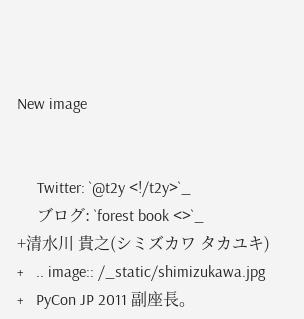New image


     Twitter: `@t2y <!/t2y>`_
     ブログ: `forest book <>`_
+清水川 貴之(シミズカワ タカユキ)
+   .. image:: /_static/shimizukawa.jpg
+   PyCon JP 2011 副座長。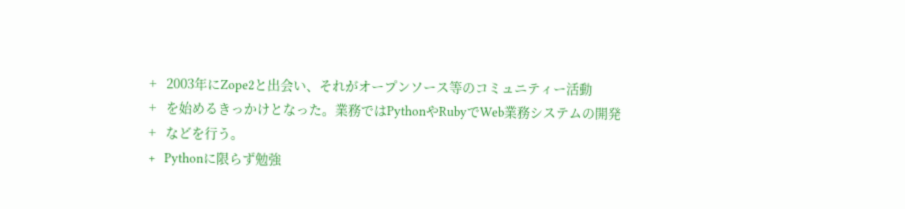+   2003年にZope2と出会い、それがオープンソース等のコミュニティー活動
+   を始めるきっかけとなった。業務ではPythonやRubyでWeb業務システムの開発
+   などを行う。
+   Pythonに限らず勉強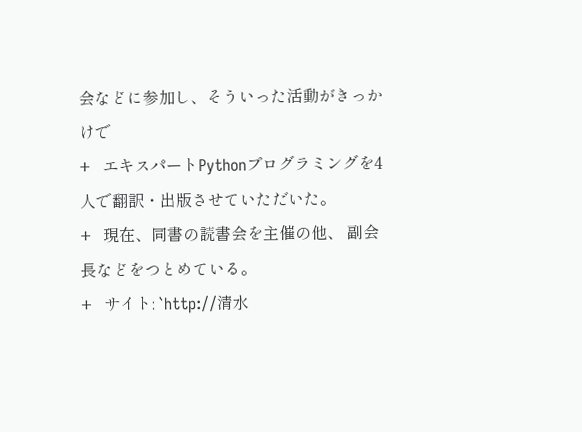会などに参加し、そういった活動がきっかけで
+   エキスパートPythonプログラミングを4人で翻訳・出版させていただいた。
+   現在、同書の読書会を主催の他、 副会長などをつとめている。
+   サイト: `http://清水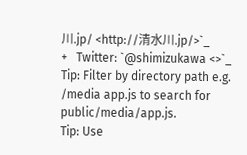川.jp/ <http://清水川.jp/>`_
+   Twitter: `@shimizukawa <>`_
Tip: Filter by directory path e.g. /media app.js to search for public/media/app.js.
Tip: Use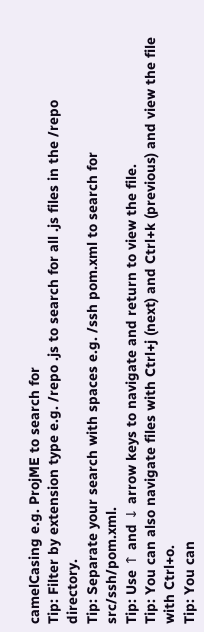camelCasing e.g. ProjME to search for
Tip: Filter by extension type e.g. /repo .js to search for all .js files in the /repo directory.
Tip: Separate your search with spaces e.g. /ssh pom.xml to search for src/ssh/pom.xml.
Tip: Use ↑ and ↓ arrow keys to navigate and return to view the file.
Tip: You can also navigate files with Ctrl+j (next) and Ctrl+k (previous) and view the file with Ctrl+o.
Tip: You can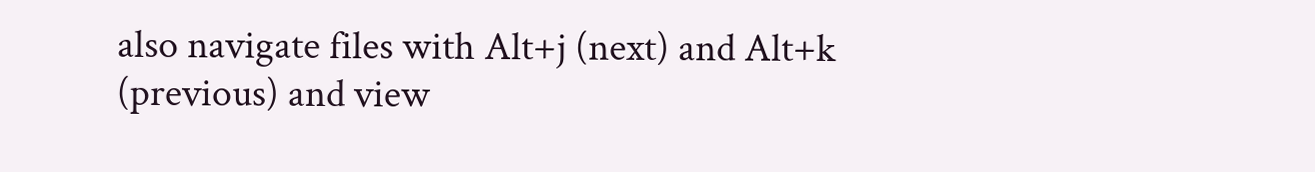also navigate files with Alt+j (next) and Alt+k (previous) and view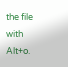the file with Alt+o.